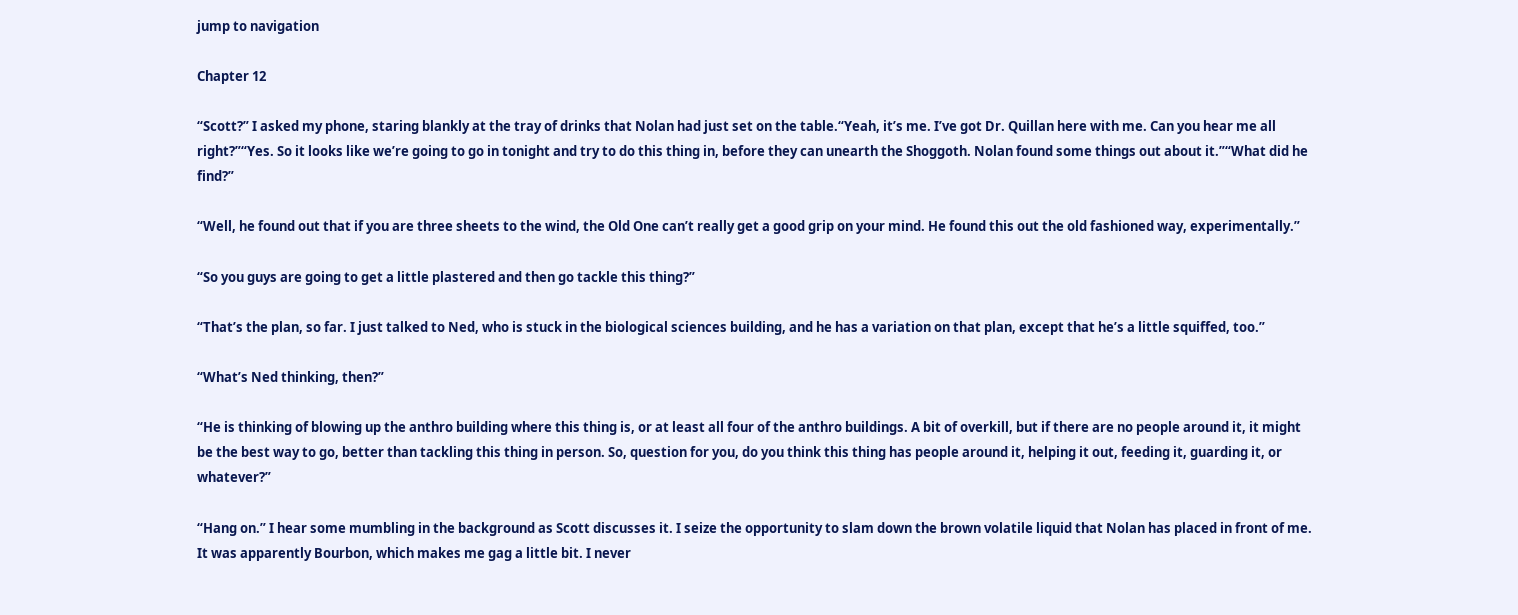jump to navigation

Chapter 12

“Scott?” I asked my phone, staring blankly at the tray of drinks that Nolan had just set on the table.“Yeah, it’s me. I’ve got Dr. Quillan here with me. Can you hear me all right?”“Yes. So it looks like we’re going to go in tonight and try to do this thing in, before they can unearth the Shoggoth. Nolan found some things out about it.”“What did he find?”

“Well, he found out that if you are three sheets to the wind, the Old One can’t really get a good grip on your mind. He found this out the old fashioned way, experimentally.”

“So you guys are going to get a little plastered and then go tackle this thing?”

“That’s the plan, so far. I just talked to Ned, who is stuck in the biological sciences building, and he has a variation on that plan, except that he’s a little squiffed, too.”

“What’s Ned thinking, then?”

“He is thinking of blowing up the anthro building where this thing is, or at least all four of the anthro buildings. A bit of overkill, but if there are no people around it, it might be the best way to go, better than tackling this thing in person. So, question for you, do you think this thing has people around it, helping it out, feeding it, guarding it, or whatever?”

“Hang on.” I hear some mumbling in the background as Scott discusses it. I seize the opportunity to slam down the brown volatile liquid that Nolan has placed in front of me. It was apparently Bourbon, which makes me gag a little bit. I never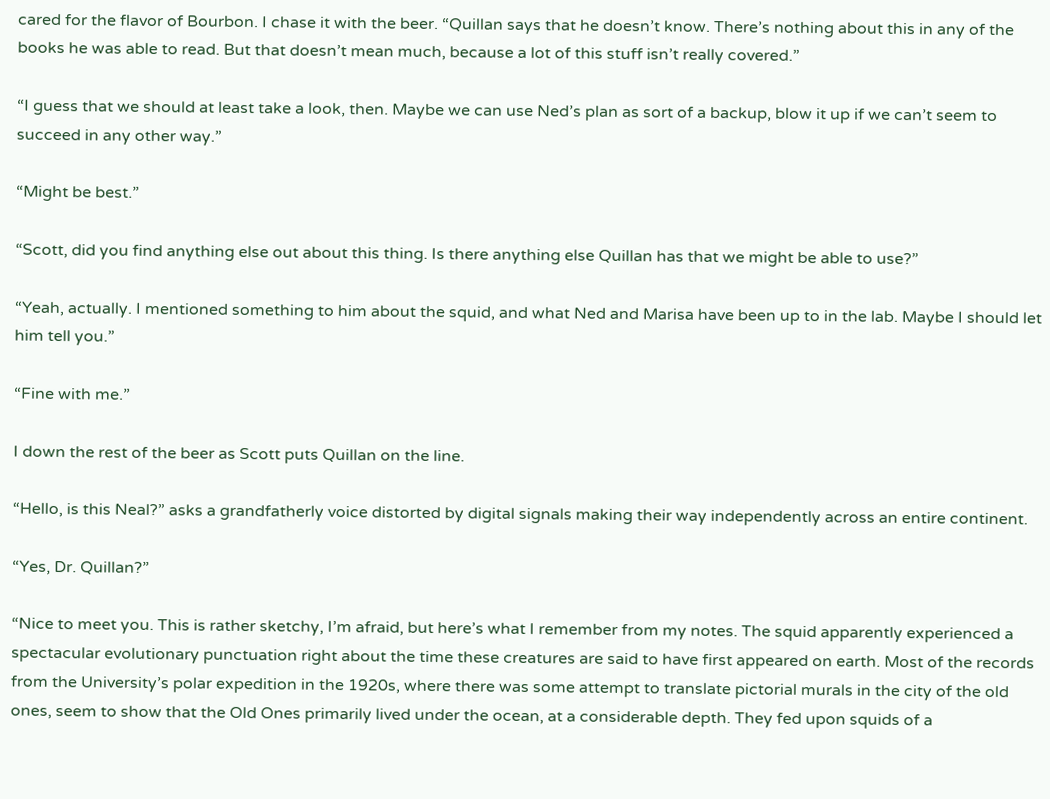cared for the flavor of Bourbon. I chase it with the beer. “Quillan says that he doesn’t know. There’s nothing about this in any of the books he was able to read. But that doesn’t mean much, because a lot of this stuff isn’t really covered.”

“I guess that we should at least take a look, then. Maybe we can use Ned’s plan as sort of a backup, blow it up if we can’t seem to succeed in any other way.”

“Might be best.”

“Scott, did you find anything else out about this thing. Is there anything else Quillan has that we might be able to use?”

“Yeah, actually. I mentioned something to him about the squid, and what Ned and Marisa have been up to in the lab. Maybe I should let him tell you.”

“Fine with me.”

I down the rest of the beer as Scott puts Quillan on the line.

“Hello, is this Neal?” asks a grandfatherly voice distorted by digital signals making their way independently across an entire continent.

“Yes, Dr. Quillan?”

“Nice to meet you. This is rather sketchy, I’m afraid, but here’s what I remember from my notes. The squid apparently experienced a spectacular evolutionary punctuation right about the time these creatures are said to have first appeared on earth. Most of the records from the University’s polar expedition in the 1920s, where there was some attempt to translate pictorial murals in the city of the old ones, seem to show that the Old Ones primarily lived under the ocean, at a considerable depth. They fed upon squids of a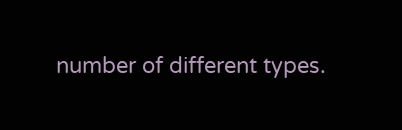number of different types.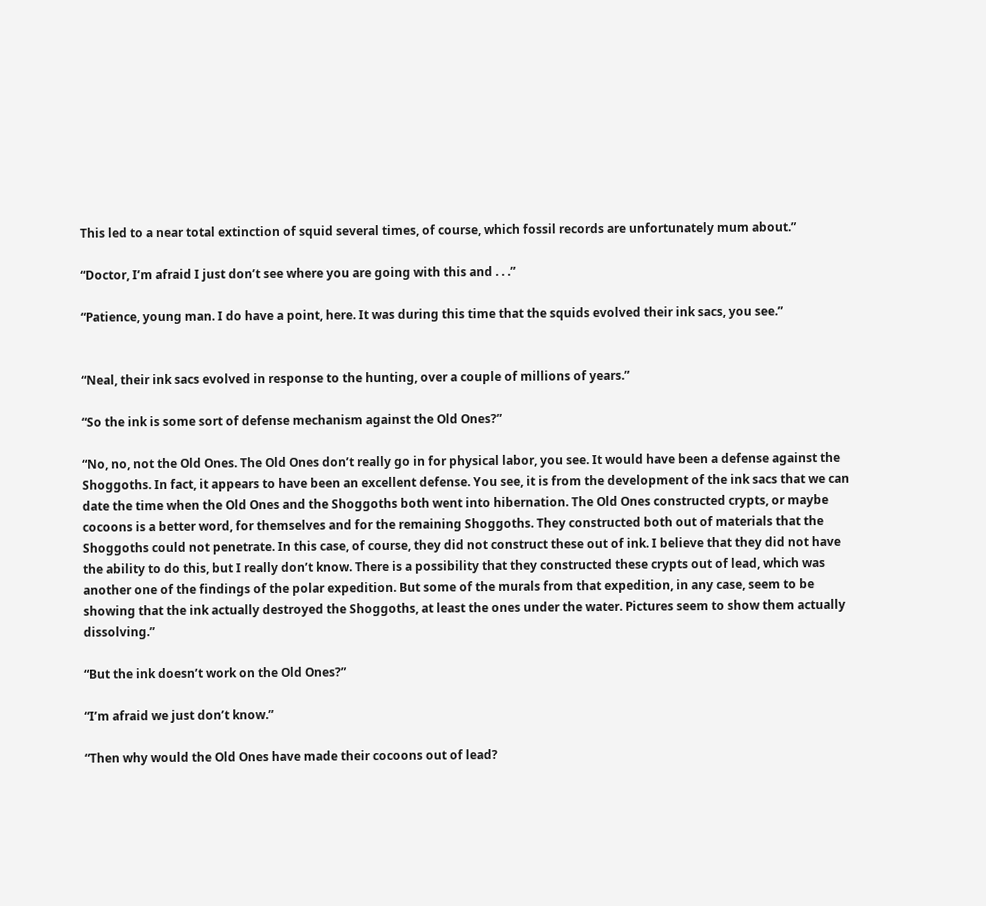This led to a near total extinction of squid several times, of course, which fossil records are unfortunately mum about.”

“Doctor, I’m afraid I just don’t see where you are going with this and . . .”

“Patience, young man. I do have a point, here. It was during this time that the squids evolved their ink sacs, you see.”


“Neal, their ink sacs evolved in response to the hunting, over a couple of millions of years.”

“So the ink is some sort of defense mechanism against the Old Ones?”

“No, no, not the Old Ones. The Old Ones don’t really go in for physical labor, you see. It would have been a defense against the Shoggoths. In fact, it appears to have been an excellent defense. You see, it is from the development of the ink sacs that we can date the time when the Old Ones and the Shoggoths both went into hibernation. The Old Ones constructed crypts, or maybe cocoons is a better word, for themselves and for the remaining Shoggoths. They constructed both out of materials that the Shoggoths could not penetrate. In this case, of course, they did not construct these out of ink. I believe that they did not have the ability to do this, but I really don’t know. There is a possibility that they constructed these crypts out of lead, which was another one of the findings of the polar expedition. But some of the murals from that expedition, in any case, seem to be showing that the ink actually destroyed the Shoggoths, at least the ones under the water. Pictures seem to show them actually dissolving.”

“But the ink doesn’t work on the Old Ones?”

“I’m afraid we just don’t know.”

“Then why would the Old Ones have made their cocoons out of lead?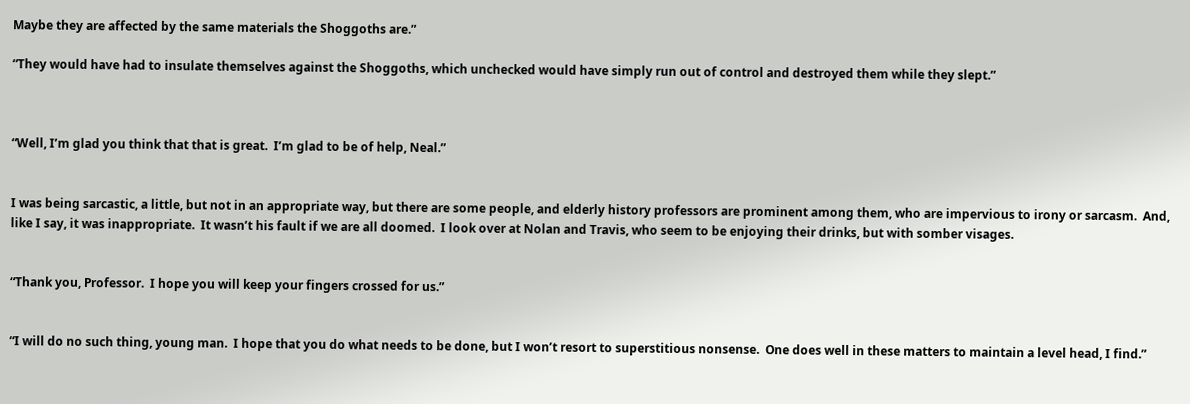Maybe they are affected by the same materials the Shoggoths are.”

“They would have had to insulate themselves against the Shoggoths, which unchecked would have simply run out of control and destroyed them while they slept.”



“Well, I’m glad you think that that is great.  I’m glad to be of help, Neal.”


I was being sarcastic, a little, but not in an appropriate way, but there are some people, and elderly history professors are prominent among them, who are impervious to irony or sarcasm.  And, like I say, it was inappropriate.  It wasn’t his fault if we are all doomed.  I look over at Nolan and Travis, who seem to be enjoying their drinks, but with somber visages.


“Thank you, Professor.  I hope you will keep your fingers crossed for us.”


“I will do no such thing, young man.  I hope that you do what needs to be done, but I won’t resort to superstitious nonsense.  One does well in these matters to maintain a level head, I find.”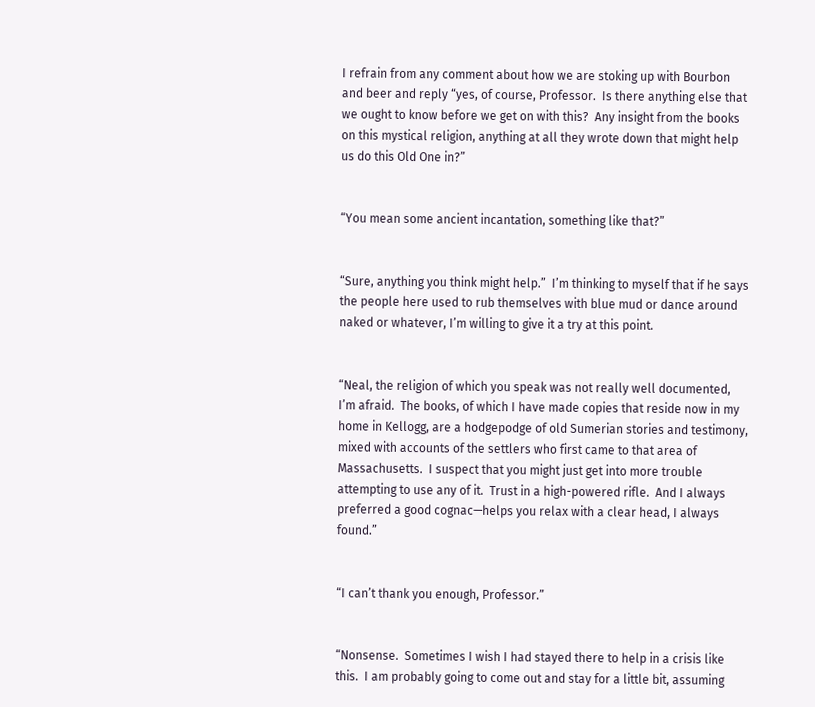I refrain from any comment about how we are stoking up with Bourbon and beer and reply “yes, of course, Professor.  Is there anything else that we ought to know before we get on with this?  Any insight from the books on this mystical religion, anything at all they wrote down that might help us do this Old One in?”


“You mean some ancient incantation, something like that?”


“Sure, anything you think might help.”  I’m thinking to myself that if he says the people here used to rub themselves with blue mud or dance around naked or whatever, I’m willing to give it a try at this point.


“Neal, the religion of which you speak was not really well documented, I’m afraid.  The books, of which I have made copies that reside now in my home in Kellogg, are a hodgepodge of old Sumerian stories and testimony, mixed with accounts of the settlers who first came to that area of Massachusetts.  I suspect that you might just get into more trouble attempting to use any of it.  Trust in a high-powered rifle.  And I always preferred a good cognac—helps you relax with a clear head, I always found.”


“I can’t thank you enough, Professor.”


“Nonsense.  Sometimes I wish I had stayed there to help in a crisis like this.  I am probably going to come out and stay for a little bit, assuming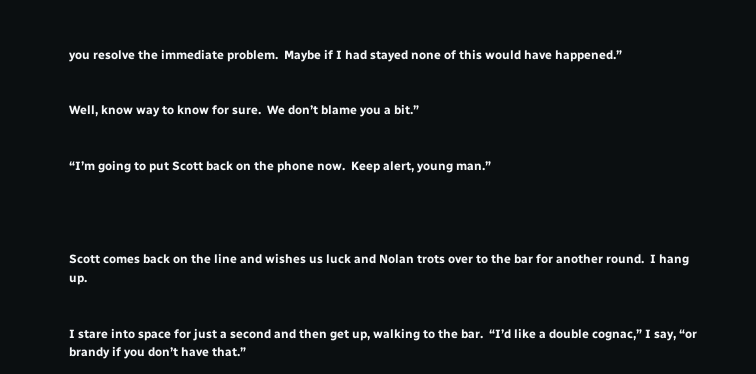you resolve the immediate problem.  Maybe if I had stayed none of this would have happened.”


Well, know way to know for sure.  We don’t blame you a bit.”


“I’m going to put Scott back on the phone now.  Keep alert, young man.”




Scott comes back on the line and wishes us luck and Nolan trots over to the bar for another round.  I hang up.


I stare into space for just a second and then get up, walking to the bar.  “I’d like a double cognac,” I say, “or brandy if you don’t have that.”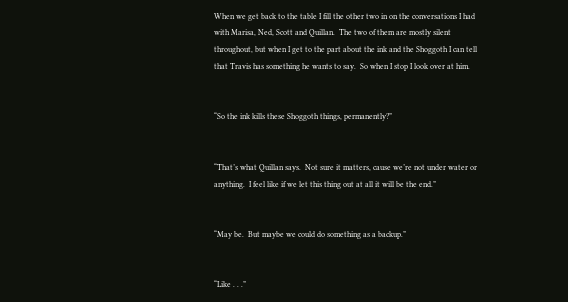When we get back to the table I fill the other two in on the conversations I had with Marisa, Ned, Scott and Quillan.  The two of them are mostly silent throughout, but when I get to the part about the ink and the Shoggoth I can tell that Travis has something he wants to say.  So when I stop I look over at him.


“So the ink kills these Shoggoth things, permanently?”


“That’s what Quillan says.  Not sure it matters, cause we’re not under water or anything.  I feel like if we let this thing out at all it will be the end.”


“May be.  But maybe we could do something as a backup.”


“Like . . .”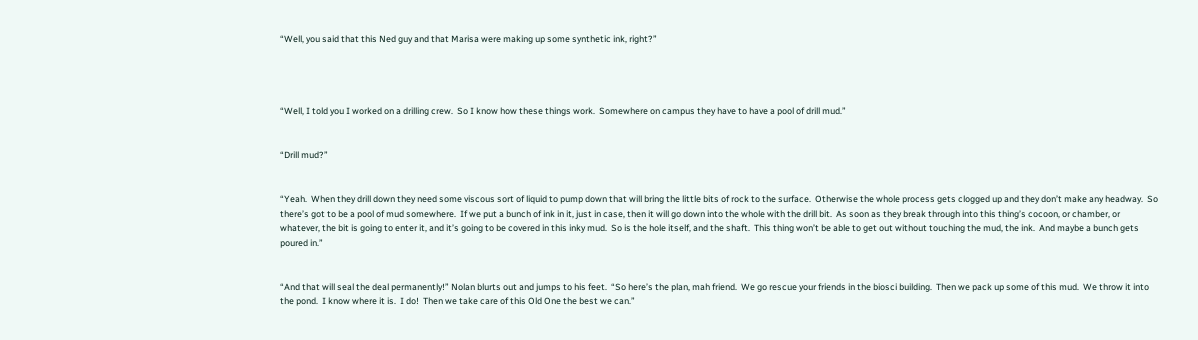“Well, you said that this Ned guy and that Marisa were making up some synthetic ink, right?”




“Well, I told you I worked on a drilling crew.  So I know how these things work.  Somewhere on campus they have to have a pool of drill mud.”


“Drill mud?”


“Yeah.  When they drill down they need some viscous sort of liquid to pump down that will bring the little bits of rock to the surface.  Otherwise the whole process gets clogged up and they don’t make any headway.  So there’s got to be a pool of mud somewhere.  If we put a bunch of ink in it, just in case, then it will go down into the whole with the drill bit.  As soon as they break through into this thing’s cocoon, or chamber, or whatever, the bit is going to enter it, and it’s going to be covered in this inky mud.  So is the hole itself, and the shaft.  This thing won’t be able to get out without touching the mud, the ink.  And maybe a bunch gets poured in.”


“And that will seal the deal permanently!” Nolan blurts out and jumps to his feet.  “So here’s the plan, mah friend.  We go rescue your friends in the biosci building.  Then we pack up some of this mud.  We throw it into the pond.  I know where it is.  I do!  Then we take care of this Old One the best we can.”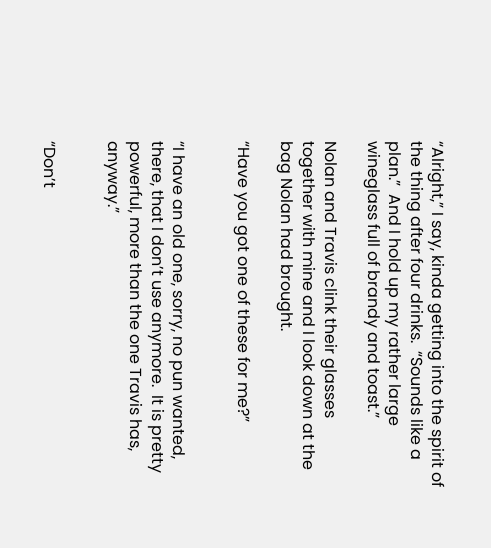“Alright,” I say, kinda getting into the spirit of the thing after four drinks.  “Sounds like a plan.”  And I hold up my rather large wineglass full of brandy and toast.”

Nolan and Travis clink their glasses together with mine and I look down at the bag Nolan had brought.

“Have you got one of these for me?”


“I have an old one, sorry, no pun wanted, there, that I don’t use anymore.  It is pretty powerful, more than the one Travis has, anyway.”


“Don’t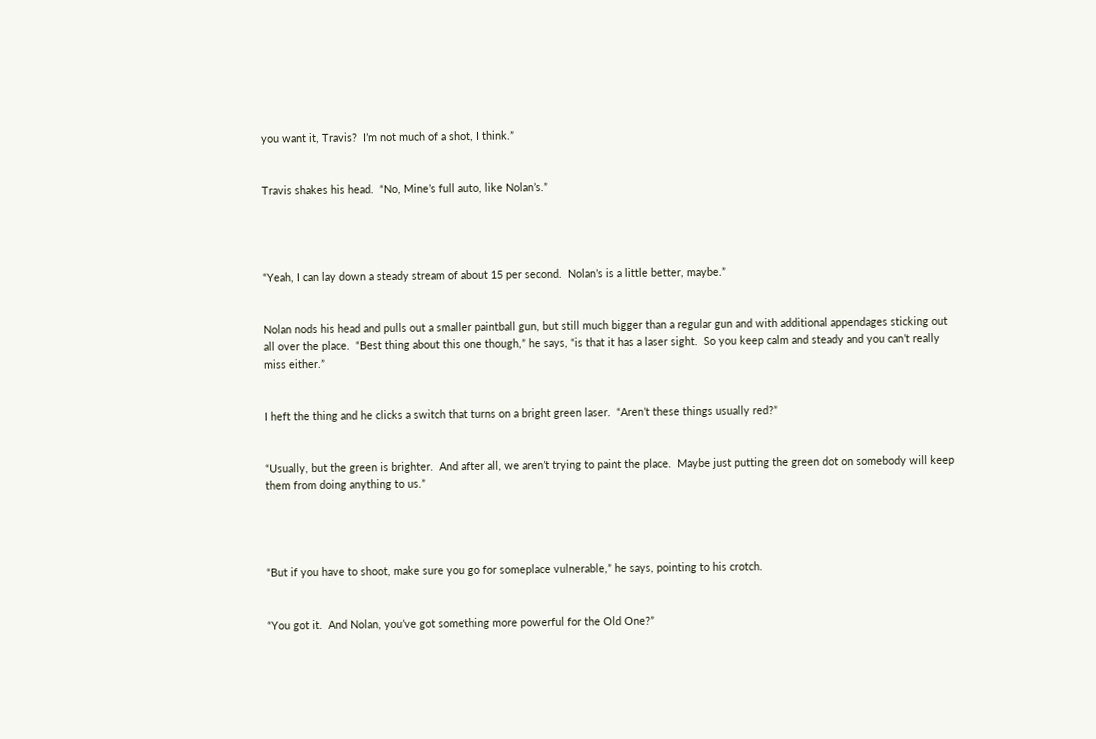you want it, Travis?  I’m not much of a shot, I think.”


Travis shakes his head.  “No, Mine’s full auto, like Nolan’s.”




“Yeah, I can lay down a steady stream of about 15 per second.  Nolan’s is a little better, maybe.”


Nolan nods his head and pulls out a smaller paintball gun, but still much bigger than a regular gun and with additional appendages sticking out all over the place.  “Best thing about this one though,” he says, “is that it has a laser sight.  So you keep calm and steady and you can’t really miss either.”


I heft the thing and he clicks a switch that turns on a bright green laser.  “Aren’t these things usually red?”


“Usually, but the green is brighter.  And after all, we aren’t trying to paint the place.  Maybe just putting the green dot on somebody will keep them from doing anything to us.”




“But if you have to shoot, make sure you go for someplace vulnerable,” he says, pointing to his crotch.


“You got it.  And Nolan, you’ve got something more powerful for the Old One?”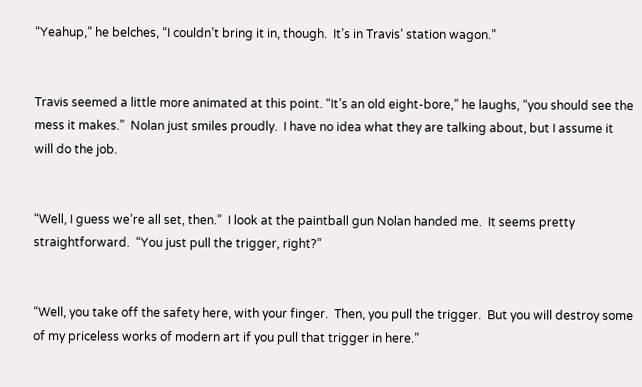“Yeahup,” he belches, “I couldn’t bring it in, though.  It’s in Travis’ station wagon.”


Travis seemed a little more animated at this point. “It’s an old eight-bore,” he laughs, “you should see the mess it makes.”  Nolan just smiles proudly.  I have no idea what they are talking about, but I assume it will do the job.


“Well, I guess we’re all set, then.”  I look at the paintball gun Nolan handed me.  It seems pretty straightforward.  “You just pull the trigger, right?”


“Well, you take off the safety here, with your finger.  Then, you pull the trigger.  But you will destroy some of my priceless works of modern art if you pull that trigger in here.”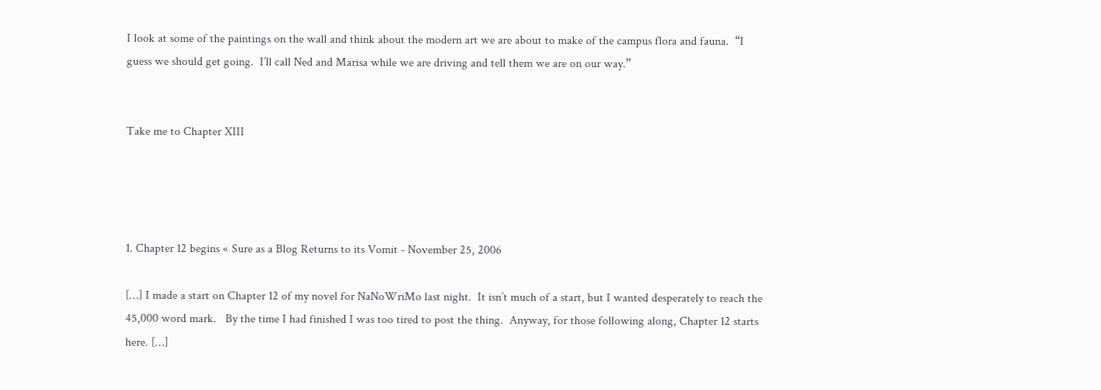I look at some of the paintings on the wall and think about the modern art we are about to make of the campus flora and fauna.  “I guess we should get going.  I’ll call Ned and Marisa while we are driving and tell them we are on our way.”


Take me to Chapter XIII




1. Chapter 12 begins « Sure as a Blog Returns to its Vomit - November 25, 2006

[…] I made a start on Chapter 12 of my novel for NaNoWriMo last night.  It isn’t much of a start, but I wanted desperately to reach the 45,000 word mark.   By the time I had finished I was too tired to post the thing.  Anyway, for those following along, Chapter 12 starts here. […]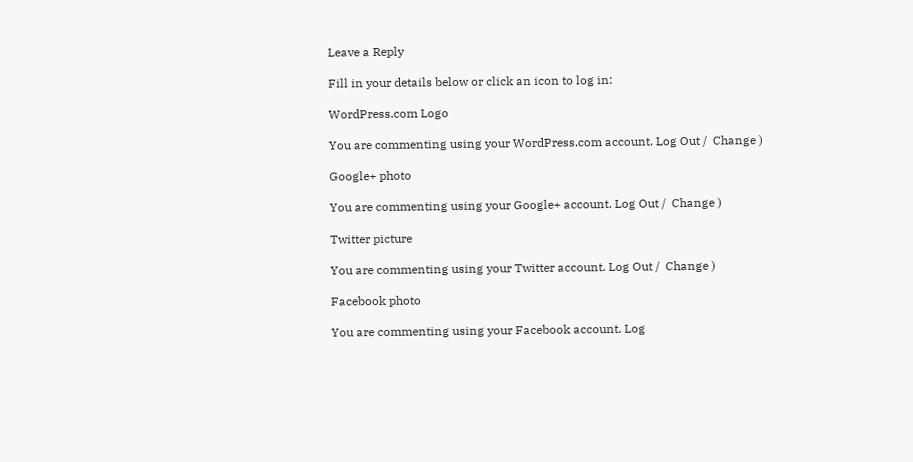Leave a Reply

Fill in your details below or click an icon to log in:

WordPress.com Logo

You are commenting using your WordPress.com account. Log Out /  Change )

Google+ photo

You are commenting using your Google+ account. Log Out /  Change )

Twitter picture

You are commenting using your Twitter account. Log Out /  Change )

Facebook photo

You are commenting using your Facebook account. Log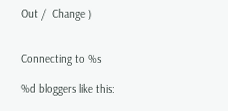Out /  Change )


Connecting to %s

%d bloggers like this: